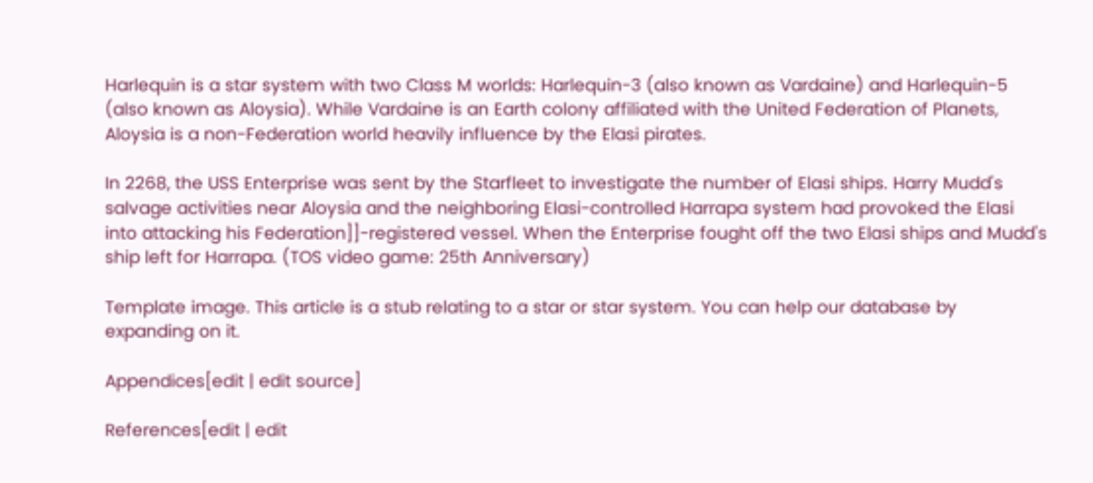Harlequin is a star system with two Class M worlds: Harlequin-3 (also known as Vardaine) and Harlequin-5 (also known as Aloysia). While Vardaine is an Earth colony affiliated with the United Federation of Planets, Aloysia is a non-Federation world heavily influence by the Elasi pirates.

In 2268, the USS Enterprise was sent by the Starfleet to investigate the number of Elasi ships. Harry Mudd's salvage activities near Aloysia and the neighboring Elasi-controlled Harrapa system had provoked the Elasi into attacking his Federation]]-registered vessel. When the Enterprise fought off the two Elasi ships and Mudd's ship left for Harrapa. (TOS video game: 25th Anniversary)

Template image. This article is a stub relating to a star or star system. You can help our database by expanding on it.

Appendices[edit | edit source]

References[edit | edit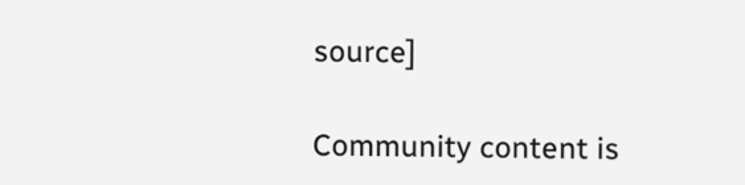source]

Community content is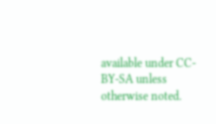available under CC-BY-SA unless otherwise noted.